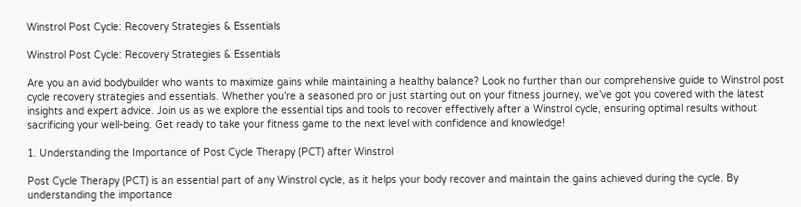Winstrol Post Cycle: Recovery Strategies & Essentials

Winstrol Post Cycle: Recovery Strategies & Essentials

Are you an avid bodybuilder who wants to maximize gains while maintaining a healthy balance? Look no further than our comprehensive guide to Winstrol post cycle recovery strategies and essentials. Whether you’re a seasoned pro or just starting out on your fitness journey, we’ve got you covered with the latest insights and expert advice. Join us as we explore the essential tips and tools to recover effectively after a Winstrol cycle, ensuring optimal results without sacrificing your well-being. Get ready to take your fitness game to the next level with confidence and knowledge!

1. Understanding the Importance of Post Cycle Therapy (PCT) after Winstrol

Post Cycle Therapy (PCT) is an essential part of any Winstrol cycle, as it helps your body recover and maintain the gains achieved during the cycle. By understanding the importance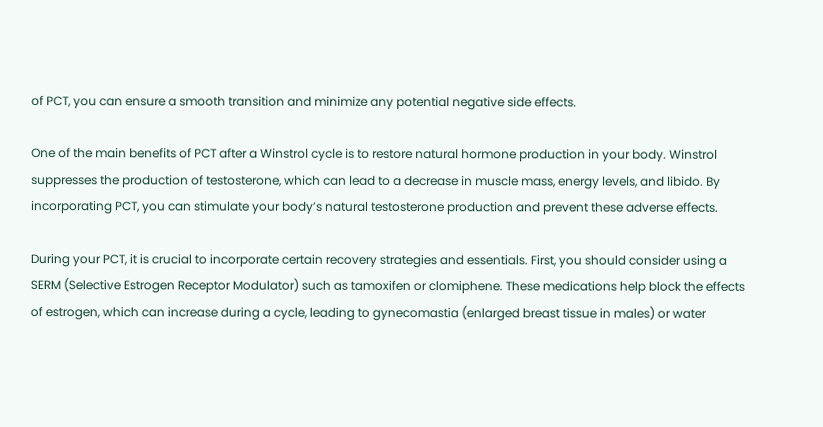of PCT, you can ensure a smooth transition and minimize any potential negative side effects.

One of the main benefits of PCT after a Winstrol cycle is to restore natural hormone production in your body. Winstrol suppresses the production of testosterone, which can lead to a decrease in muscle mass, energy levels, and libido. By incorporating PCT, you can stimulate your body’s natural testosterone production and prevent these adverse effects.

During your PCT, it is crucial to incorporate certain recovery strategies and essentials. First, you should consider using a SERM (Selective Estrogen Receptor Modulator) such as tamoxifen or clomiphene. These medications help block the effects of estrogen, which can increase during a cycle, leading to gynecomastia (enlarged breast tissue in males) or water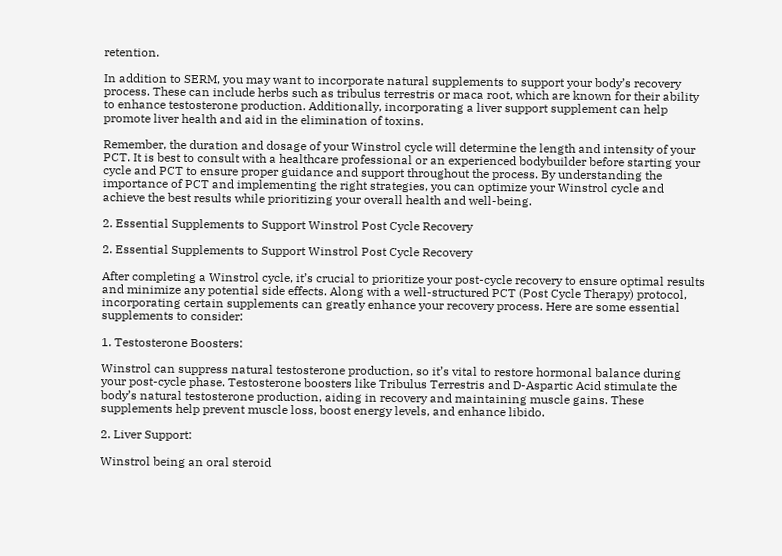retention.

In addition to SERM, you may want to incorporate natural supplements to support your body’s recovery process. These can include herbs such as tribulus terrestris or maca root, which are known for their ability to enhance testosterone production. Additionally, incorporating a liver support supplement can help promote liver health and aid in the elimination of toxins.

Remember, the duration and dosage of your Winstrol cycle will determine the length and intensity of your PCT. It is best to consult with a healthcare professional or an experienced bodybuilder before starting your cycle and PCT to ensure proper guidance and support throughout the process. By understanding the importance of PCT and implementing the right strategies, you can optimize your Winstrol cycle and achieve the best results while prioritizing your overall health and well-being.

2. Essential Supplements to Support Winstrol Post Cycle Recovery

2. Essential Supplements to Support Winstrol Post Cycle Recovery

After completing a Winstrol cycle, it’s crucial to prioritize your post-cycle recovery to ensure optimal results and minimize any potential side effects. Along with a well-structured PCT (Post Cycle Therapy) protocol, incorporating certain supplements can greatly enhance your recovery process. Here are some essential supplements to consider:

1. Testosterone Boosters:

Winstrol can suppress natural testosterone production, so it’s vital to restore hormonal balance during your post-cycle phase. Testosterone boosters like Tribulus Terrestris and D-Aspartic Acid stimulate the body’s natural testosterone production, aiding in recovery and maintaining muscle gains. These supplements help prevent muscle loss, boost energy levels, and enhance libido.

2. Liver Support:

Winstrol being an oral steroid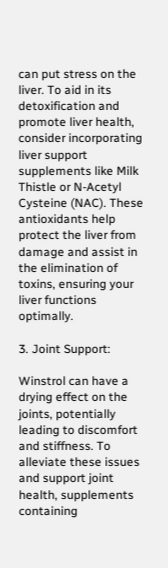can put stress on the liver. To aid in its detoxification and promote liver health, consider incorporating liver support supplements like Milk Thistle or N-Acetyl Cysteine (NAC). These antioxidants help protect the liver from damage and assist in the elimination of toxins, ensuring your liver functions optimally.

3. Joint Support:

Winstrol can have a drying effect on the joints, potentially leading to discomfort and stiffness. To alleviate these issues and support joint health, supplements containing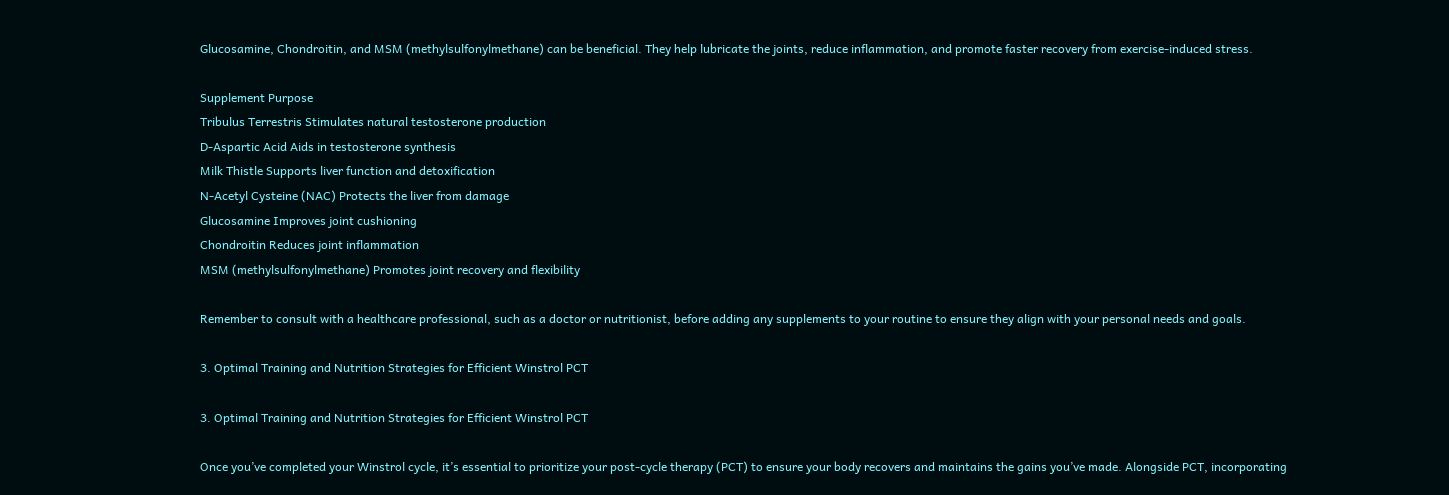Glucosamine, Chondroitin, and MSM (methylsulfonylmethane) can be beneficial. They help lubricate the joints, reduce inflammation, and promote faster recovery from exercise-induced stress.

Supplement Purpose
Tribulus Terrestris Stimulates natural testosterone production
D-Aspartic Acid Aids in testosterone synthesis
Milk Thistle Supports liver function and detoxification
N-Acetyl Cysteine (NAC) Protects the liver from damage
Glucosamine Improves joint cushioning
Chondroitin Reduces joint inflammation
MSM (methylsulfonylmethane) Promotes joint recovery and flexibility

Remember to consult with a healthcare professional, such as a doctor or nutritionist, before adding any supplements to your routine to ensure they align with your personal needs and goals.

3. Optimal Training and Nutrition Strategies for Efficient Winstrol PCT

3. Optimal Training and Nutrition Strategies for Efficient Winstrol PCT

Once you’ve completed your Winstrol cycle, it’s essential to prioritize your post-cycle therapy (PCT) to ensure your body recovers and maintains the gains you’ve made. Alongside PCT, incorporating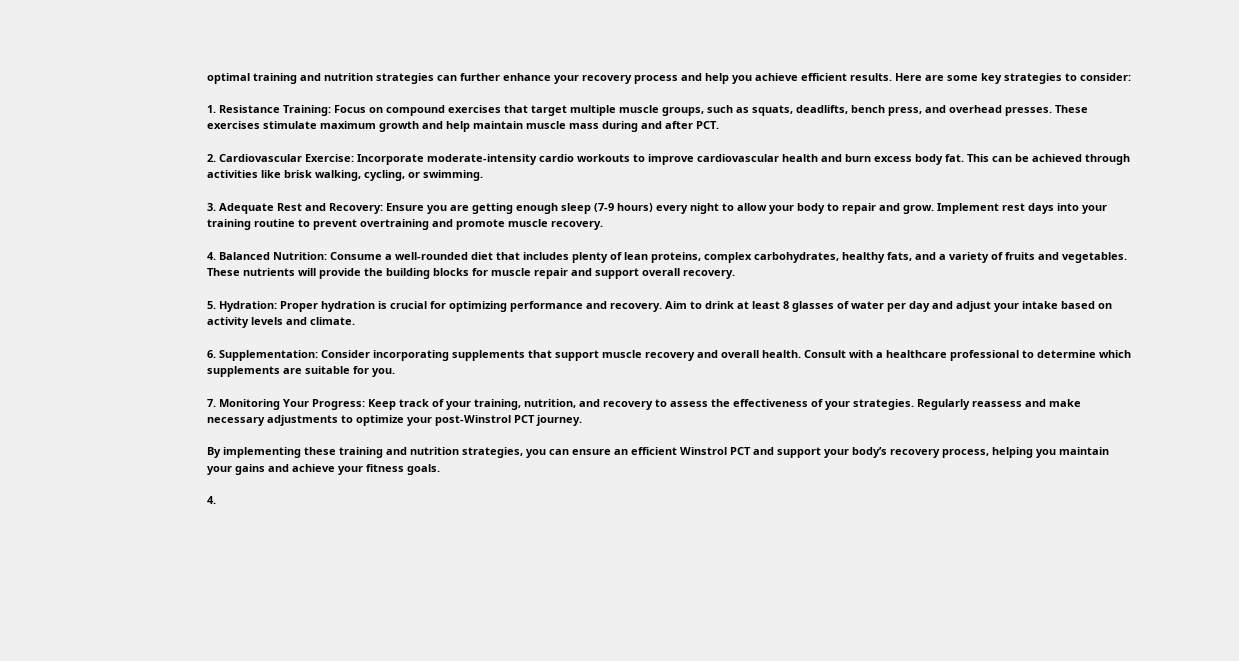optimal training and nutrition strategies can further enhance your recovery process and help you achieve efficient results. Here are some key strategies to consider:

1. Resistance Training: Focus on compound exercises that target multiple muscle groups, such as squats, deadlifts, bench press, and overhead presses. These exercises stimulate maximum growth and help maintain muscle mass during and after PCT.

2. Cardiovascular Exercise: Incorporate moderate-intensity cardio workouts to improve cardiovascular health and burn excess body fat. This can be achieved through activities like brisk walking, cycling, or swimming.

3. Adequate Rest and Recovery: Ensure you are getting enough sleep (7-9 hours) every night to allow your body to repair and grow. Implement rest days into your training routine to prevent overtraining and promote muscle recovery.

4. Balanced Nutrition: Consume a well-rounded diet that includes plenty of lean proteins, complex carbohydrates, healthy fats, and a variety of fruits and vegetables. These nutrients will provide the building blocks for muscle repair and support overall recovery.

5. Hydration: Proper hydration is crucial for optimizing performance and recovery. Aim to drink at least 8 glasses of water per day and adjust your intake based on activity levels and climate.

6. Supplementation: Consider incorporating supplements that support muscle recovery and overall health. Consult with a healthcare professional to determine which supplements are suitable for you.

7. Monitoring Your Progress: Keep track of your training, nutrition, and recovery to assess the effectiveness of your strategies. Regularly reassess and make necessary adjustments to optimize your post-Winstrol PCT journey.

By implementing these training and nutrition strategies, you can ensure an efficient Winstrol PCT and support your body’s recovery process, helping you maintain your gains and achieve your fitness goals.

4.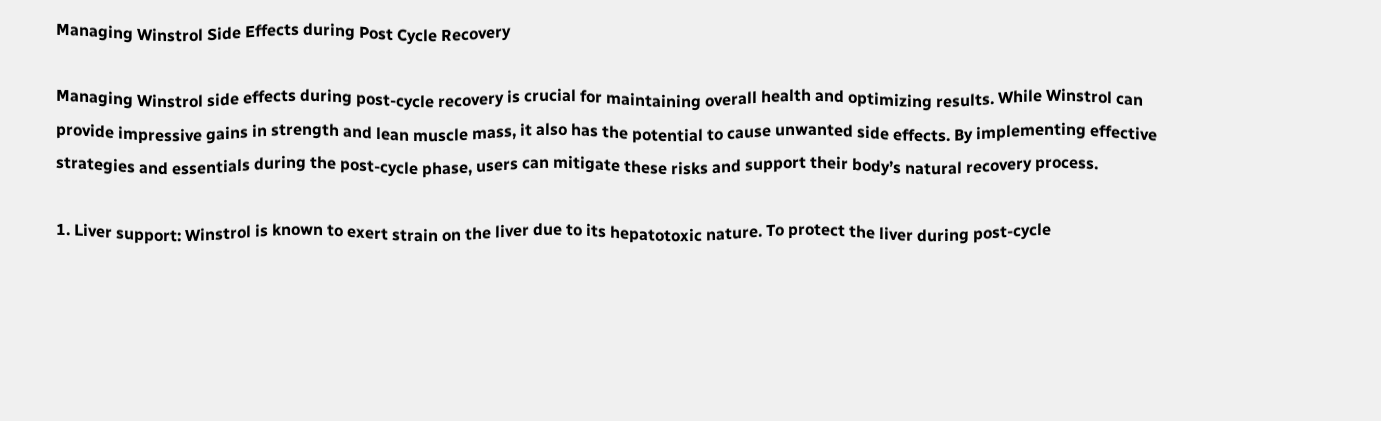Managing Winstrol Side Effects during Post Cycle Recovery

Managing Winstrol side effects during post-cycle recovery is crucial for maintaining overall health and optimizing results. While Winstrol can provide impressive gains in strength and lean muscle mass, it also has the potential to cause unwanted side effects. By implementing effective strategies and essentials during the post-cycle phase, users can mitigate these risks and support their body’s natural recovery process.

1. Liver support: Winstrol is known to exert strain on the liver due to its hepatotoxic nature. To protect the liver during post-cycle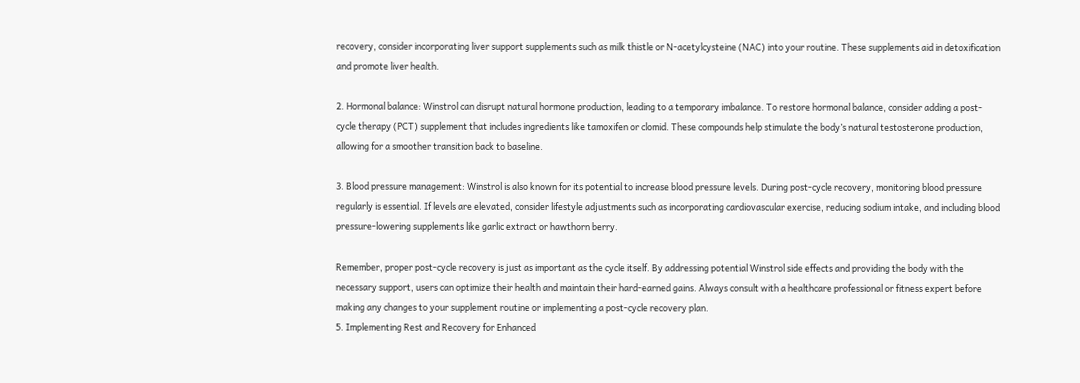recovery, consider incorporating liver support supplements such as milk thistle or N-acetylcysteine (NAC) into your routine. These supplements aid in detoxification and promote liver health.

2. Hormonal balance: Winstrol can disrupt natural hormone production, leading to a temporary imbalance. To restore hormonal balance, consider adding a post-cycle therapy (PCT) supplement that includes ingredients like tamoxifen or clomid. These compounds help stimulate the body’s natural testosterone production, allowing for a smoother transition back to baseline.

3. Blood pressure management: Winstrol is also known for its potential to increase blood pressure levels. During post-cycle recovery, monitoring blood pressure regularly is essential. If levels are elevated, consider lifestyle adjustments such as incorporating cardiovascular exercise, reducing sodium intake, and including blood pressure-lowering supplements like garlic extract or hawthorn berry.

Remember, proper post-cycle recovery is just as important as the cycle itself. By addressing potential Winstrol side effects and providing the body with the necessary support, users can optimize their health and maintain their hard-earned gains. Always consult with a healthcare professional or fitness expert before making any changes to your supplement routine or implementing a post-cycle recovery plan.
5. Implementing Rest and Recovery for Enhanced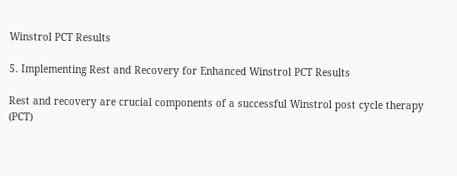Winstrol PCT Results

5. Implementing Rest and Recovery for Enhanced Winstrol PCT Results

Rest and recovery are crucial components of a successful Winstrol post cycle therapy (PCT)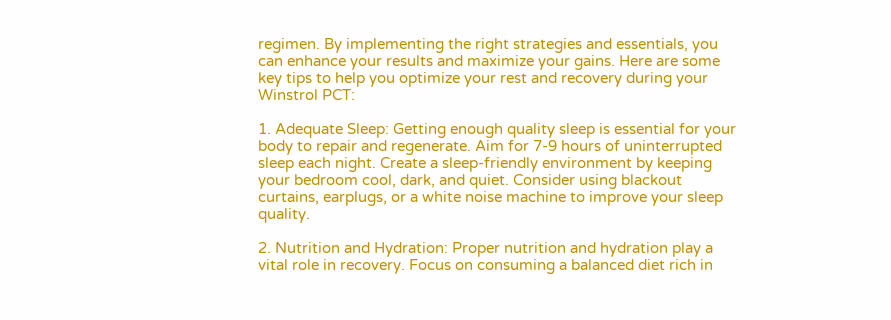regimen. By implementing the right strategies and essentials, you can enhance your results and maximize your gains. Here are some key tips to help you optimize your rest and recovery during your Winstrol PCT:

1. Adequate Sleep: Getting enough quality sleep is essential for your body to repair and regenerate. Aim for 7-9 hours of uninterrupted sleep each night. Create a sleep-friendly environment by keeping your bedroom cool, dark, and quiet. Consider using blackout curtains, earplugs, or a white noise machine to improve your sleep quality.

2. Nutrition and Hydration: Proper nutrition and hydration play a vital role in recovery. Focus on consuming a balanced diet rich in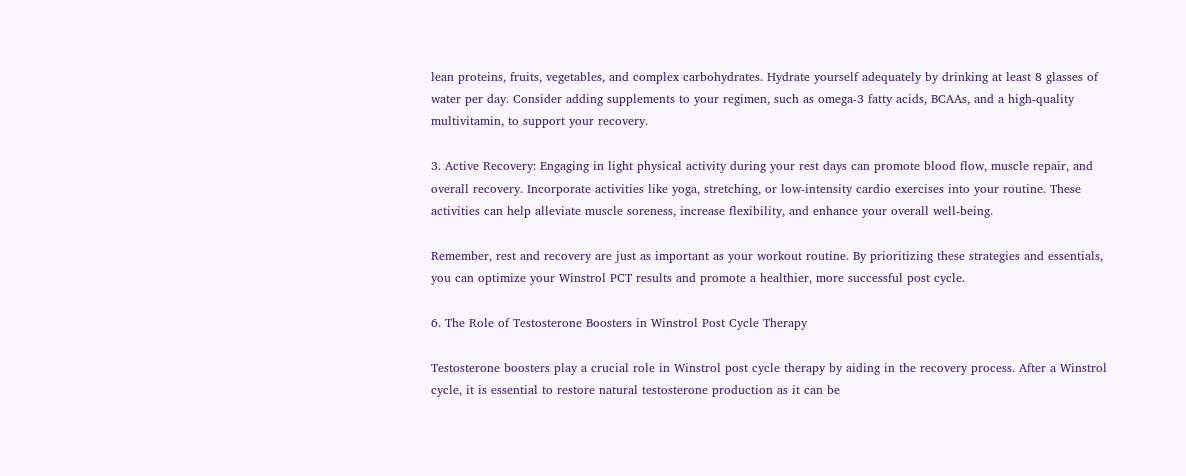lean proteins, fruits, vegetables, and complex carbohydrates. Hydrate yourself adequately by drinking at least 8 glasses of water per day. Consider adding supplements to your regimen, such as omega-3 fatty acids, BCAAs, and a high-quality multivitamin, to support your recovery.

3. Active Recovery: Engaging in light physical activity during your rest days can promote blood flow, muscle repair, and overall recovery. Incorporate activities like yoga, stretching, or low-intensity cardio exercises into your routine. These activities can help alleviate muscle soreness, increase flexibility, and enhance your overall well-being.

Remember, rest and recovery are just as important as your workout routine. By prioritizing these strategies and essentials, you can optimize your Winstrol PCT results and promote a healthier, more successful post cycle.

6. The Role of Testosterone Boosters in Winstrol Post Cycle Therapy

Testosterone boosters play a crucial role in Winstrol post cycle therapy by aiding in the recovery process. After a Winstrol cycle, it is essential to restore natural testosterone production as it can be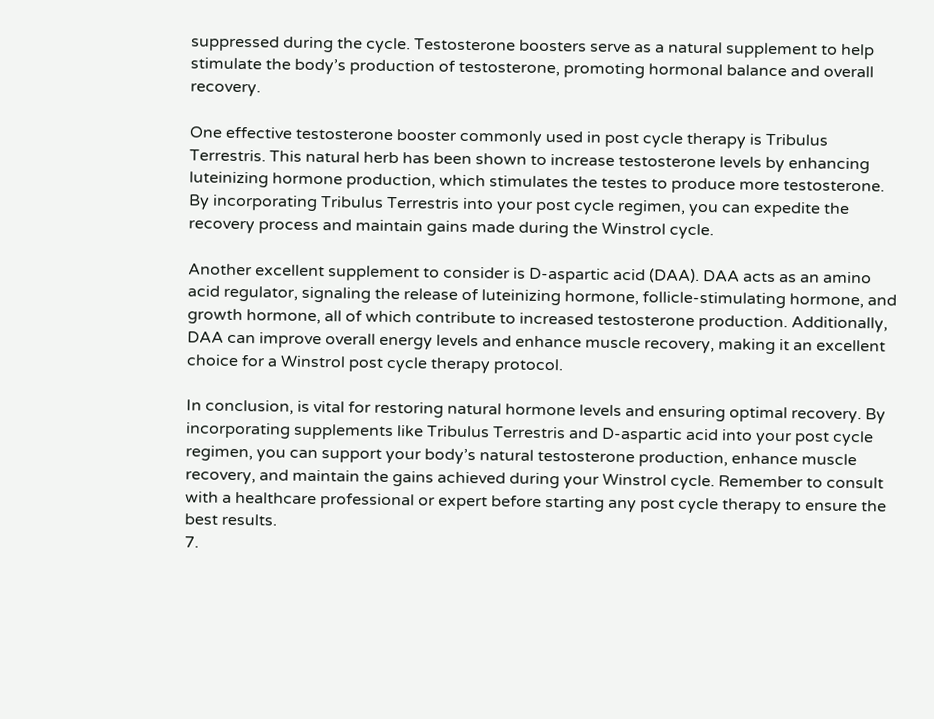suppressed during the cycle. Testosterone boosters serve as a natural supplement to help stimulate the body’s production of testosterone, promoting hormonal balance and overall recovery.

One effective testosterone booster commonly used in post cycle therapy is Tribulus Terrestris. This natural herb has been shown to increase testosterone levels by enhancing luteinizing hormone production, which stimulates the testes to produce more testosterone. By incorporating Tribulus Terrestris into your post cycle regimen, you can expedite the recovery process and maintain gains made during the Winstrol cycle.

Another excellent supplement to consider is D-aspartic acid (DAA). DAA acts as an amino acid regulator, signaling the release of luteinizing hormone, follicle-stimulating hormone, and growth hormone, all of which contribute to increased testosterone production. Additionally, DAA can improve overall energy levels and enhance muscle recovery, making it an excellent choice for a Winstrol post cycle therapy protocol.

In conclusion, is vital for restoring natural hormone levels and ensuring optimal recovery. By incorporating supplements like Tribulus Terrestris and D-aspartic acid into your post cycle regimen, you can support your body’s natural testosterone production, enhance muscle recovery, and maintain the gains achieved during your Winstrol cycle. Remember to consult with a healthcare professional or expert before starting any post cycle therapy to ensure the best results.
7.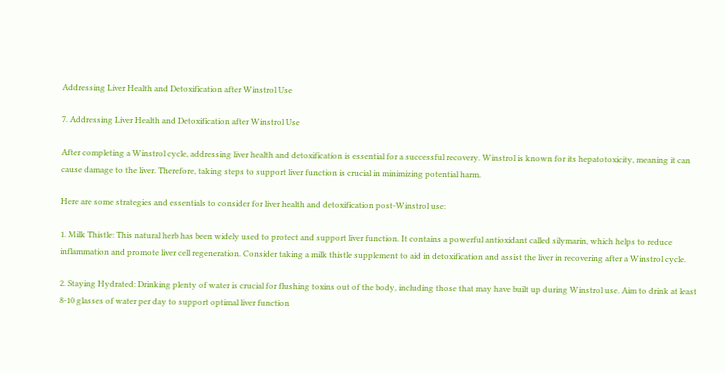Addressing Liver Health and Detoxification after Winstrol Use

7. Addressing Liver Health and Detoxification after Winstrol Use

After completing a Winstrol cycle, addressing liver health and detoxification is essential for a successful recovery. Winstrol is known for its hepatotoxicity, meaning it can cause damage to the liver. Therefore, taking steps to support liver function is crucial in minimizing potential harm.

Here are some strategies and essentials to consider for liver health and detoxification post-Winstrol use:

1. Milk Thistle: This natural herb has been widely used to protect and support liver function. It contains a powerful antioxidant called silymarin, which helps to reduce inflammation and promote liver cell regeneration. Consider taking a milk thistle supplement to aid in detoxification and assist the liver in recovering after a Winstrol cycle.

2. Staying Hydrated: Drinking plenty of water is crucial for flushing toxins out of the body, including those that may have built up during Winstrol use. Aim to drink at least 8-10 glasses of water per day to support optimal liver function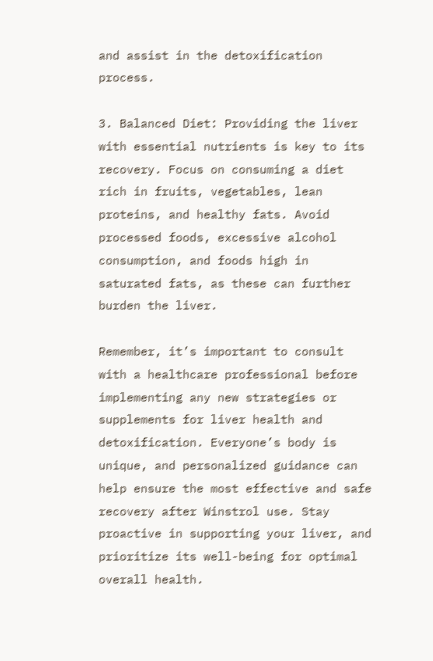and assist in the detoxification process.

3. Balanced Diet: Providing the liver with essential nutrients is key to its recovery. Focus on consuming a diet rich in fruits, vegetables, lean proteins, and healthy fats. Avoid processed foods, excessive alcohol consumption, and foods high in saturated fats, as these can further burden the liver.

Remember, it’s important to consult with a healthcare professional before implementing any new strategies or supplements for liver health and detoxification. Everyone’s body is unique, and personalized guidance can help ensure the most effective and safe recovery after Winstrol use. Stay proactive in supporting your liver, and prioritize its well-being for optimal overall health.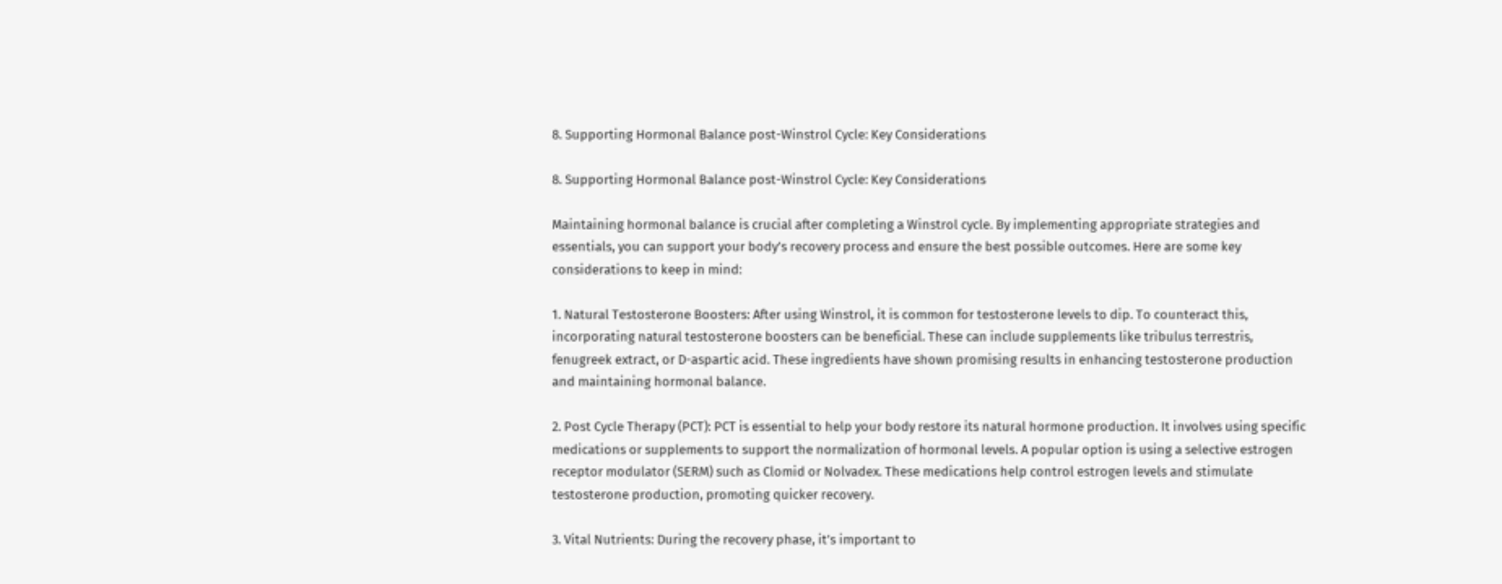8. Supporting Hormonal Balance post-Winstrol Cycle: Key Considerations

8. Supporting Hormonal Balance post-Winstrol Cycle: Key Considerations

Maintaining hormonal balance is crucial after completing a Winstrol cycle. By implementing appropriate strategies and essentials, you can support your body’s recovery process and ensure the best possible outcomes. Here are some key considerations to keep in mind:

1. Natural Testosterone Boosters: After using Winstrol, it is common for testosterone levels to dip. To counteract this, incorporating natural testosterone boosters can be beneficial. These can include supplements like tribulus terrestris, fenugreek extract, or D-aspartic acid. These ingredients have shown promising results in enhancing testosterone production and maintaining hormonal balance.

2. Post Cycle Therapy (PCT): PCT is essential to help your body restore its natural hormone production. It involves using specific medications or supplements to support the normalization of hormonal levels. A popular option is using a selective estrogen receptor modulator (SERM) such as Clomid or Nolvadex. These medications help control estrogen levels and stimulate testosterone production, promoting quicker recovery.

3. Vital Nutrients: During the recovery phase, it’s important to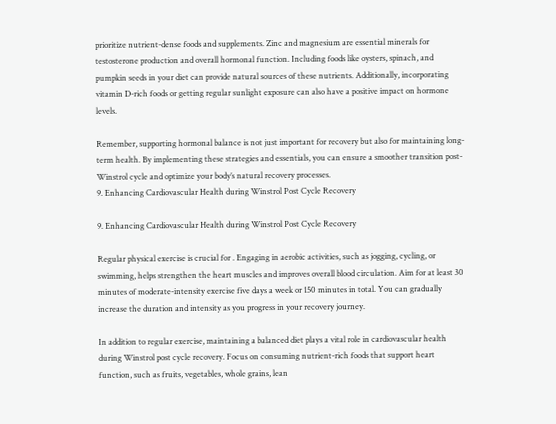prioritize nutrient-dense foods and supplements. Zinc and magnesium are essential minerals for testosterone production and overall hormonal function. Including foods like oysters, spinach, and pumpkin seeds in your diet can provide natural sources of these nutrients. Additionally, incorporating vitamin D-rich foods or getting regular sunlight exposure can also have a positive impact on hormone levels.

Remember, supporting hormonal balance is not just important for recovery but also for maintaining long-term health. By implementing these strategies and essentials, you can ensure a smoother transition post-Winstrol cycle and optimize your body’s natural recovery processes.
9. Enhancing Cardiovascular Health during Winstrol Post Cycle Recovery

9. Enhancing Cardiovascular Health during Winstrol Post Cycle Recovery

Regular physical exercise is crucial for . Engaging in aerobic activities, such as jogging, cycling, or swimming, helps strengthen the heart muscles and improves overall blood circulation. Aim for at least 30 minutes of moderate-intensity exercise five days a week or 150 minutes in total. You can gradually increase the duration and intensity as you progress in your recovery journey.

In addition to regular exercise, maintaining a balanced diet plays a vital role in cardiovascular health during Winstrol post cycle recovery. Focus on consuming nutrient-rich foods that support heart function, such as fruits, vegetables, whole grains, lean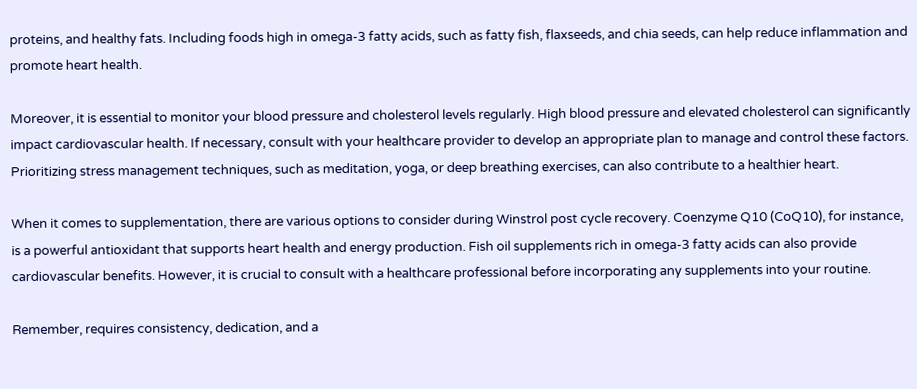proteins, and healthy fats. Including foods high in omega-3 fatty acids, such as fatty fish, flaxseeds, and chia seeds, can help reduce inflammation and promote heart health.

Moreover, it is essential to monitor your blood pressure and cholesterol levels regularly. High blood pressure and elevated cholesterol can significantly impact cardiovascular health. If necessary, consult with your healthcare provider to develop an appropriate plan to manage and control these factors. Prioritizing stress management techniques, such as meditation, yoga, or deep breathing exercises, can also contribute to a healthier heart.

When it comes to supplementation, there are various options to consider during Winstrol post cycle recovery. Coenzyme Q10 (CoQ10), for instance, is a powerful antioxidant that supports heart health and energy production. Fish oil supplements rich in omega-3 fatty acids can also provide cardiovascular benefits. However, it is crucial to consult with a healthcare professional before incorporating any supplements into your routine.

Remember, requires consistency, dedication, and a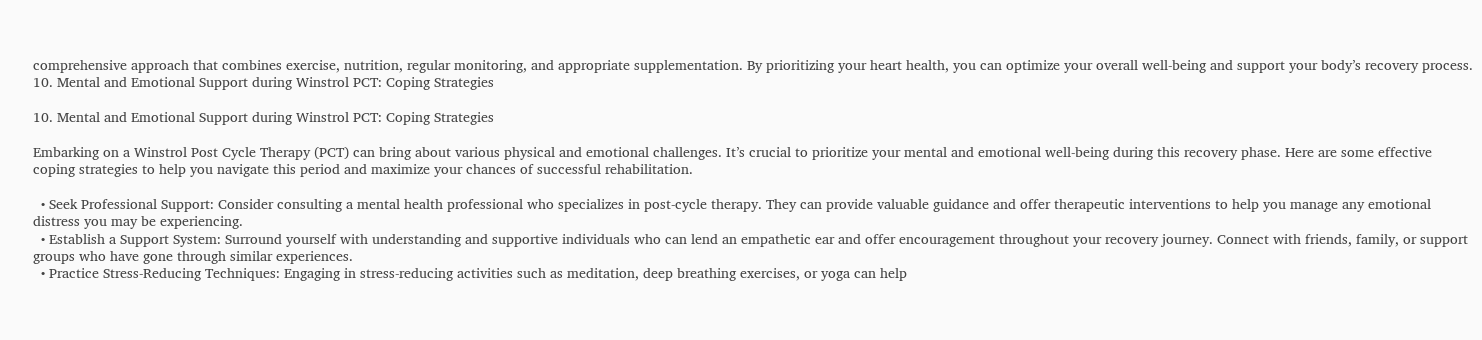comprehensive approach that combines exercise, nutrition, regular monitoring, and appropriate supplementation. By prioritizing your heart health, you can optimize your overall well-being and support your body’s recovery process.
10. Mental and Emotional Support during Winstrol PCT: Coping Strategies

10. Mental and Emotional Support during Winstrol PCT: Coping Strategies

Embarking on a Winstrol Post Cycle Therapy (PCT) can bring about various physical and emotional challenges. It’s crucial to prioritize your mental and emotional well-being during this recovery phase. Here are some effective coping strategies to help you navigate this period and maximize your chances of successful rehabilitation.

  • Seek Professional Support: Consider consulting a mental health professional who specializes in post-cycle therapy. They can provide valuable guidance and offer therapeutic interventions to help you manage any emotional distress you may be experiencing.
  • Establish a Support System: Surround yourself with understanding and supportive individuals who can lend an empathetic ear and offer encouragement throughout your recovery journey. Connect with friends, family, or support groups who have gone through similar experiences.
  • Practice Stress-Reducing Techniques: Engaging in stress-reducing activities such as meditation, deep breathing exercises, or yoga can help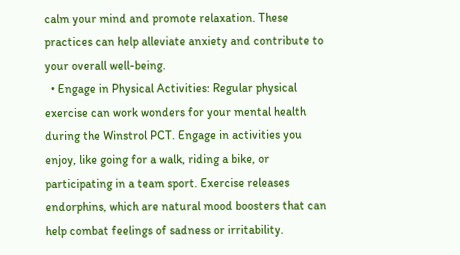calm your mind and promote relaxation. These practices can help alleviate anxiety and contribute to your overall well-being.
  • Engage in Physical Activities: Regular physical exercise can work wonders for your mental health during the Winstrol PCT. Engage in activities you enjoy, like going for a walk, riding a bike, or participating in a team sport. Exercise releases endorphins, which are natural mood boosters that can help combat feelings of sadness or irritability.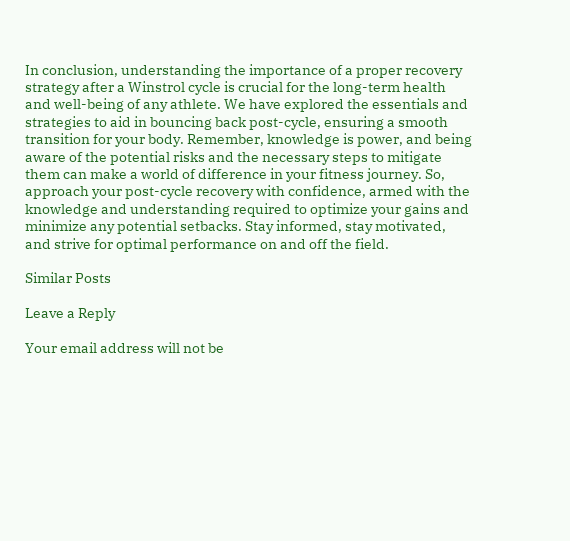In conclusion, understanding the importance of a proper recovery strategy after a Winstrol cycle is crucial for the long-term health and well-being of any athlete. We have explored the essentials and strategies to aid in bouncing back post-cycle, ensuring a smooth transition for your body. Remember, knowledge is power, and being aware of the potential risks and the necessary steps to mitigate them can make a world of difference in your fitness journey. So, approach your post-cycle recovery with confidence, armed with the knowledge and understanding required to optimize your gains and minimize any potential setbacks. Stay informed, stay motivated, and strive for optimal performance on and off the field.

Similar Posts

Leave a Reply

Your email address will not be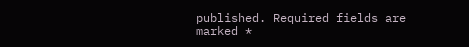published. Required fields are marked *